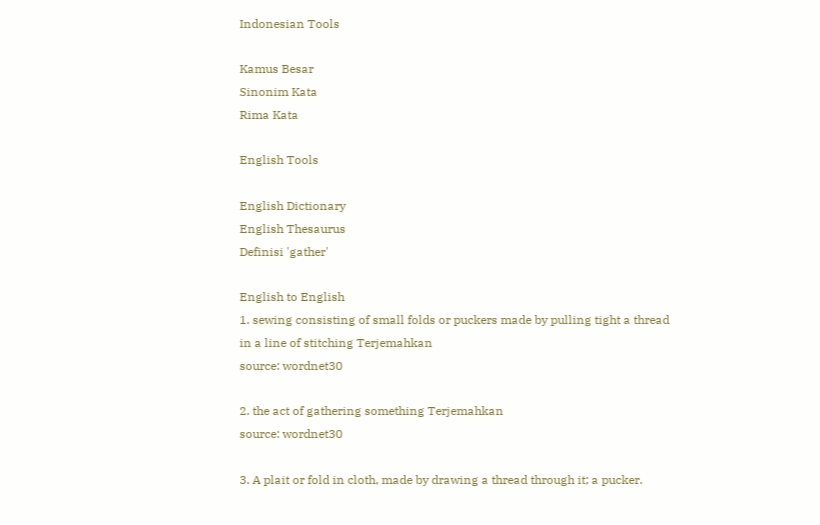Indonesian Tools

Kamus Besar
Sinonim Kata
Rima Kata

English Tools

English Dictionary
English Thesaurus
Definisi 'gather'

English to English
1. sewing consisting of small folds or puckers made by pulling tight a thread in a line of stitching Terjemahkan
source: wordnet30

2. the act of gathering something Terjemahkan
source: wordnet30

3. A plait or fold in cloth, made by drawing a thread through it; a pucker.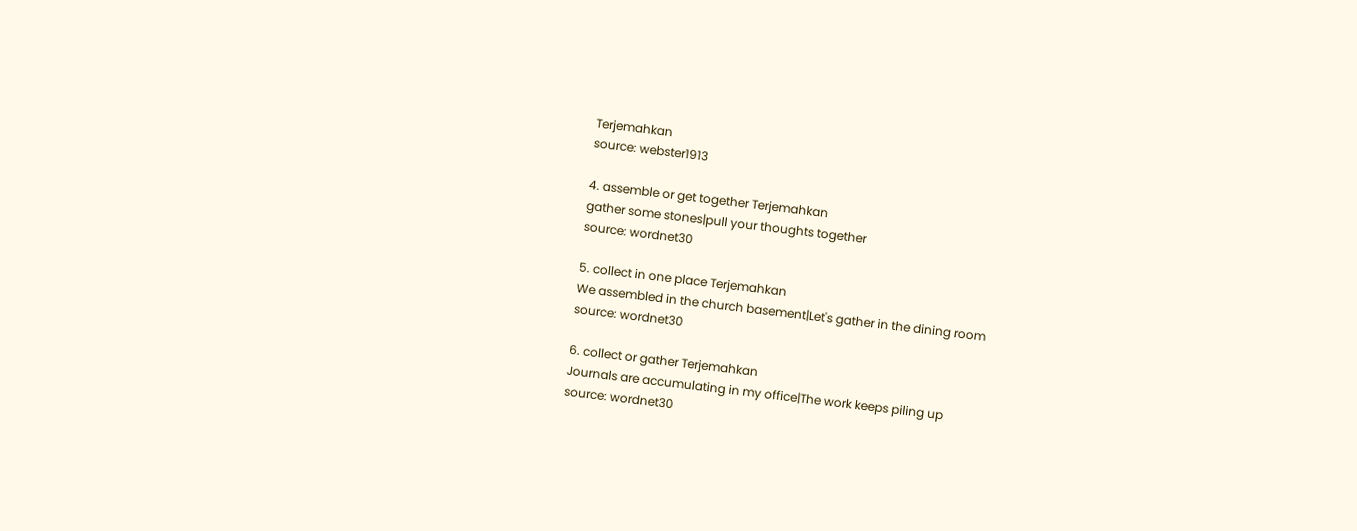Terjemahkan
source: webster1913

4. assemble or get together Terjemahkan
gather some stones|pull your thoughts together
source: wordnet30

5. collect in one place Terjemahkan
We assembled in the church basement|Let's gather in the dining room
source: wordnet30

6. collect or gather Terjemahkan
Journals are accumulating in my office|The work keeps piling up
source: wordnet30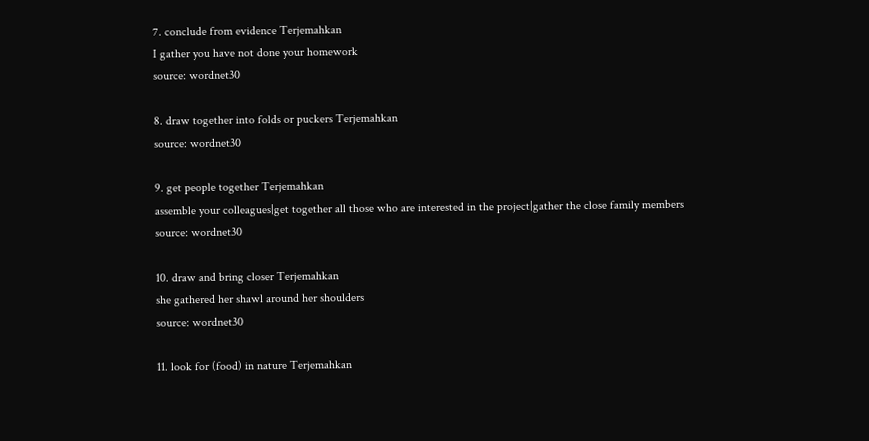7. conclude from evidence Terjemahkan
I gather you have not done your homework
source: wordnet30

8. draw together into folds or puckers Terjemahkan
source: wordnet30

9. get people together Terjemahkan
assemble your colleagues|get together all those who are interested in the project|gather the close family members
source: wordnet30

10. draw and bring closer Terjemahkan
she gathered her shawl around her shoulders
source: wordnet30

11. look for (food) in nature Terjemahkan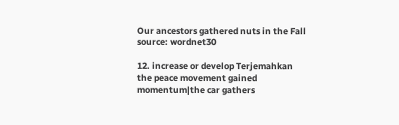Our ancestors gathered nuts in the Fall
source: wordnet30

12. increase or develop Terjemahkan
the peace movement gained momentum|the car gathers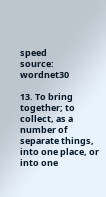speed
source: wordnet30

13. To bring together; to collect, as a number of separate things, into one place, or into one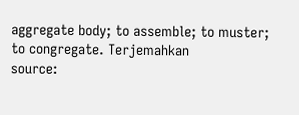aggregate body; to assemble; to muster; to congregate. Terjemahkan
source: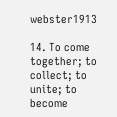webster1913

14. To come together; to collect; to unite; to become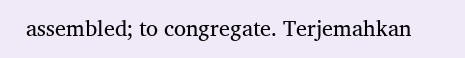assembled; to congregate. Terjemahkan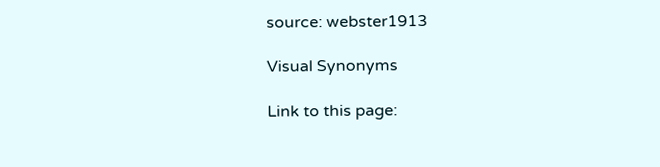source: webster1913

Visual Synonyms

Link to this page: